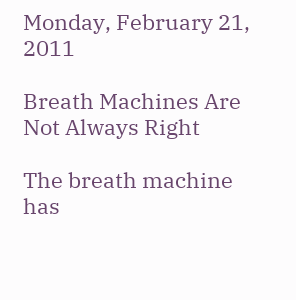Monday, February 21, 2011

Breath Machines Are Not Always Right

The breath machine has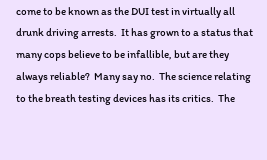come to be known as the DUI test in virtually all drunk driving arrests.  It has grown to a status that many cops believe to be infallible, but are they always reliable?  Many say no.  The science relating to the breath testing devices has its critics.  The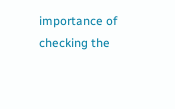importance of checking the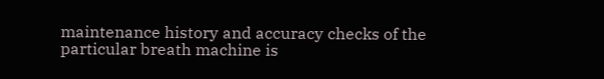maintenance history and accuracy checks of the particular breath machine is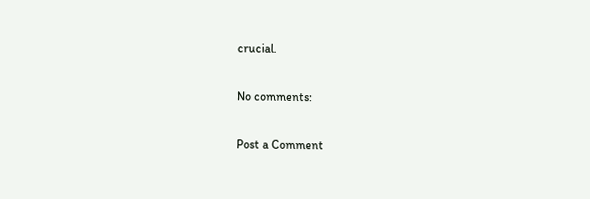crucial.

No comments:

Post a Comment